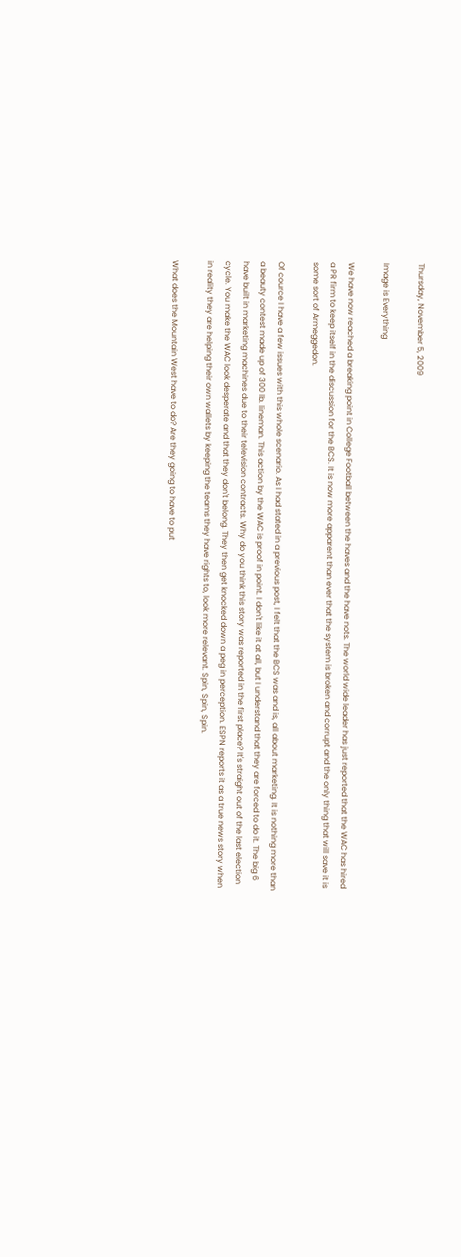Thursday, November 5, 2009

Image is Everything

We have now reached a breaking point in College Football between the haves and the have nots. The world wide leader has just reported that the WAC has hired a PR firm to keep itself in the discussion for the BCS. It is now more apparent than ever that the system is broken and corrupt and the only thing that will save it is some sort of Armeggedon.

Of cource I have a few issues with this whole scenario. As I had stated in a previous post, I felt that the BCS was and is, all about marketing. It is nothing more than a beauty contest made up of 300 lb. lineman. This action by the WAC is proof in point. I don't like it at all, but I understand that they are forced to do it. The big 6 have built in marketing machines due to their television contracts. Why do you think this story was reported in the first place? It's straight out of the last election cycle. You make the WAC look desperate and that they don't belong. They then get knocked down a peg in perception. ESPN reports it as a true news story when in reality they are helping their own wallets by keeping the teams they have rights to, look more relevant. Spin, Spin, Spin.

What does the Mountain West have to do? Are they going to have to put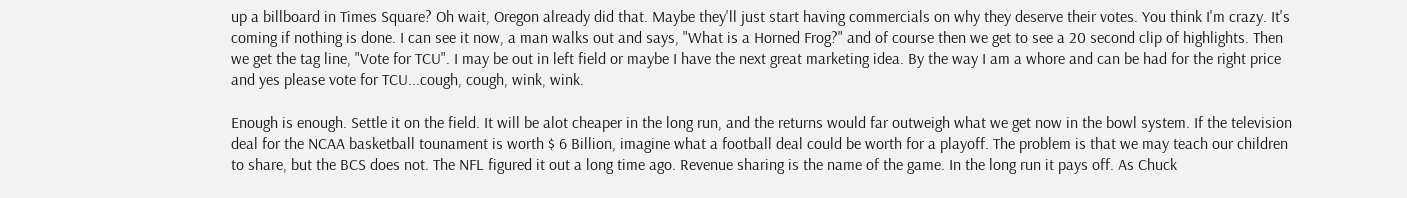up a billboard in Times Square? Oh wait, Oregon already did that. Maybe they'll just start having commercials on why they deserve their votes. You think I'm crazy. It's coming if nothing is done. I can see it now, a man walks out and says, "What is a Horned Frog?" and of course then we get to see a 20 second clip of highlights. Then we get the tag line, "Vote for TCU". I may be out in left field or maybe I have the next great marketing idea. By the way I am a whore and can be had for the right price and yes please vote for TCU...cough, cough, wink, wink.

Enough is enough. Settle it on the field. It will be alot cheaper in the long run, and the returns would far outweigh what we get now in the bowl system. If the television deal for the NCAA basketball tounament is worth $ 6 Billion, imagine what a football deal could be worth for a playoff. The problem is that we may teach our children to share, but the BCS does not. The NFL figured it out a long time ago. Revenue sharing is the name of the game. In the long run it pays off. As Chuck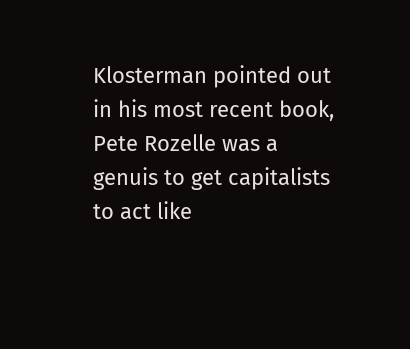Klosterman pointed out in his most recent book, Pete Rozelle was a genuis to get capitalists to act like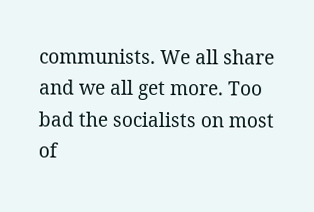communists. We all share and we all get more. Too bad the socialists on most of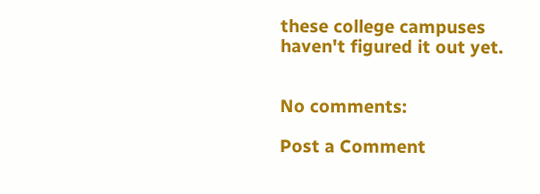these college campuses haven't figured it out yet.


No comments:

Post a Comment